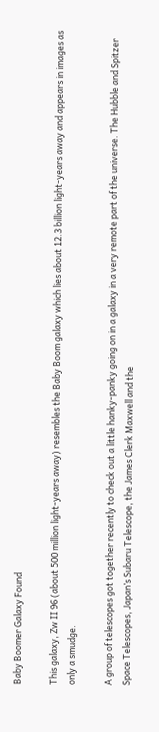Baby Boomer Galaxy Found

This galaxy, Zw II 96 (about 500 million light-years away) resembles the Baby Boom galaxy which lies about 12.3 billion light-years away and appears in images as only a smudge.

A group of telescopes got together recently to check out a little hanky-panky going on in a galaxy in a very remote part of the universe. The Hubble and Spitzer Space Telescopes, Japan’s Subaru Telescope, the James Clerk Maxwell and the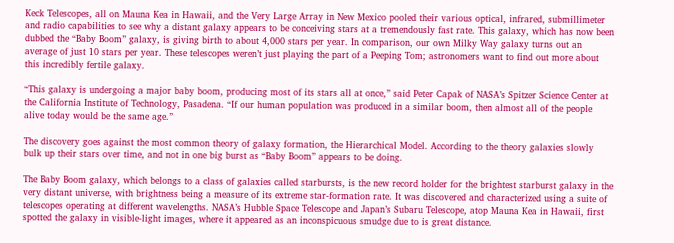Keck Telescopes, all on Mauna Kea in Hawaii, and the Very Large Array in New Mexico pooled their various optical, infrared, submillimeter and radio capabilities to see why a distant galaxy appears to be conceiving stars at a tremendously fast rate. This galaxy, which has now been dubbed the “Baby Boom” galaxy, is giving birth to about 4,000 stars per year. In comparison, our own Milky Way galaxy turns out an average of just 10 stars per year. These telescopes weren’t just playing the part of a Peeping Tom; astronomers want to find out more about this incredibly fertile galaxy.

“This galaxy is undergoing a major baby boom, producing most of its stars all at once,” said Peter Capak of NASA’s Spitzer Science Center at the California Institute of Technology, Pasadena. “If our human population was produced in a similar boom, then almost all of the people alive today would be the same age.”

The discovery goes against the most common theory of galaxy formation, the Hierarchical Model. According to the theory galaxies slowly bulk up their stars over time, and not in one big burst as “Baby Boom” appears to be doing.

The Baby Boom galaxy, which belongs to a class of galaxies called starbursts, is the new record holder for the brightest starburst galaxy in the very distant universe, with brightness being a measure of its extreme star-formation rate. It was discovered and characterized using a suite of telescopes operating at different wavelengths. NASA’s Hubble Space Telescope and Japan’s Subaru Telescope, atop Mauna Kea in Hawaii, first spotted the galaxy in visible-light images, where it appeared as an inconspicuous smudge due to is great distance.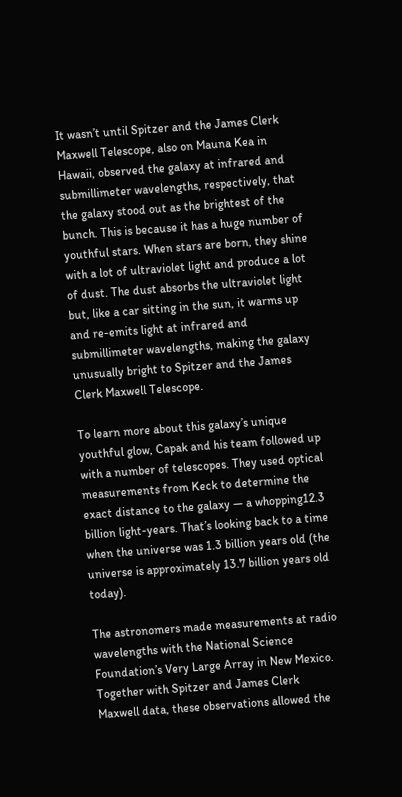It wasn’t until Spitzer and the James Clerk Maxwell Telescope, also on Mauna Kea in Hawaii, observed the galaxy at infrared and submillimeter wavelengths, respectively, that the galaxy stood out as the brightest of the bunch. This is because it has a huge number of youthful stars. When stars are born, they shine with a lot of ultraviolet light and produce a lot of dust. The dust absorbs the ultraviolet light but, like a car sitting in the sun, it warms up and re-emits light at infrared and submillimeter wavelengths, making the galaxy unusually bright to Spitzer and the James Clerk Maxwell Telescope.

To learn more about this galaxy’s unique youthful glow, Capak and his team followed up with a number of telescopes. They used optical measurements from Keck to determine the exact distance to the galaxy — a whopping12.3 billion light-years. That’s looking back to a time when the universe was 1.3 billion years old (the universe is approximately 13.7 billion years old today).

The astronomers made measurements at radio wavelengths with the National Science Foundation’s Very Large Array in New Mexico. Together with Spitzer and James Clerk Maxwell data, these observations allowed the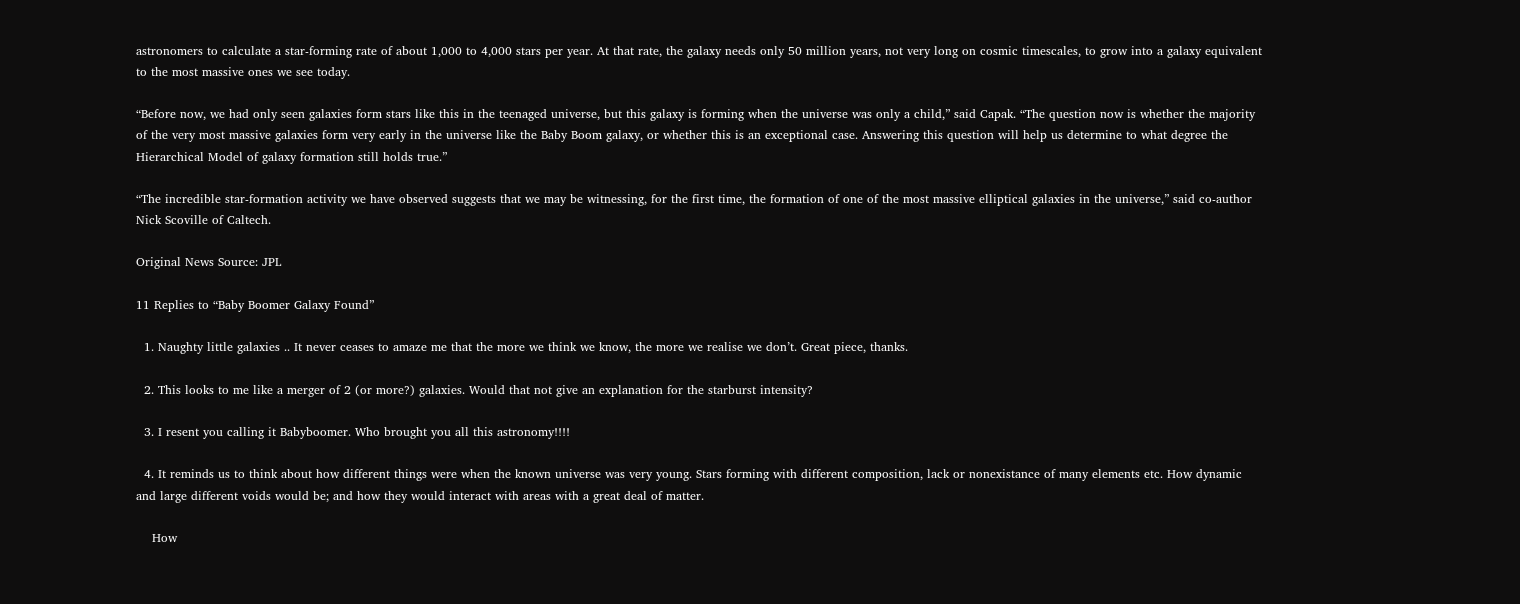astronomers to calculate a star-forming rate of about 1,000 to 4,000 stars per year. At that rate, the galaxy needs only 50 million years, not very long on cosmic timescales, to grow into a galaxy equivalent to the most massive ones we see today.

“Before now, we had only seen galaxies form stars like this in the teenaged universe, but this galaxy is forming when the universe was only a child,” said Capak. “The question now is whether the majority of the very most massive galaxies form very early in the universe like the Baby Boom galaxy, or whether this is an exceptional case. Answering this question will help us determine to what degree the Hierarchical Model of galaxy formation still holds true.”

“The incredible star-formation activity we have observed suggests that we may be witnessing, for the first time, the formation of one of the most massive elliptical galaxies in the universe,” said co-author Nick Scoville of Caltech.

Original News Source: JPL

11 Replies to “Baby Boomer Galaxy Found”

  1. Naughty little galaxies .. It never ceases to amaze me that the more we think we know, the more we realise we don’t. Great piece, thanks.

  2. This looks to me like a merger of 2 (or more?) galaxies. Would that not give an explanation for the starburst intensity?

  3. I resent you calling it Babyboomer. Who brought you all this astronomy!!!!

  4. It reminds us to think about how different things were when the known universe was very young. Stars forming with different composition, lack or nonexistance of many elements etc. How dynamic and large different voids would be; and how they would interact with areas with a great deal of matter.

    How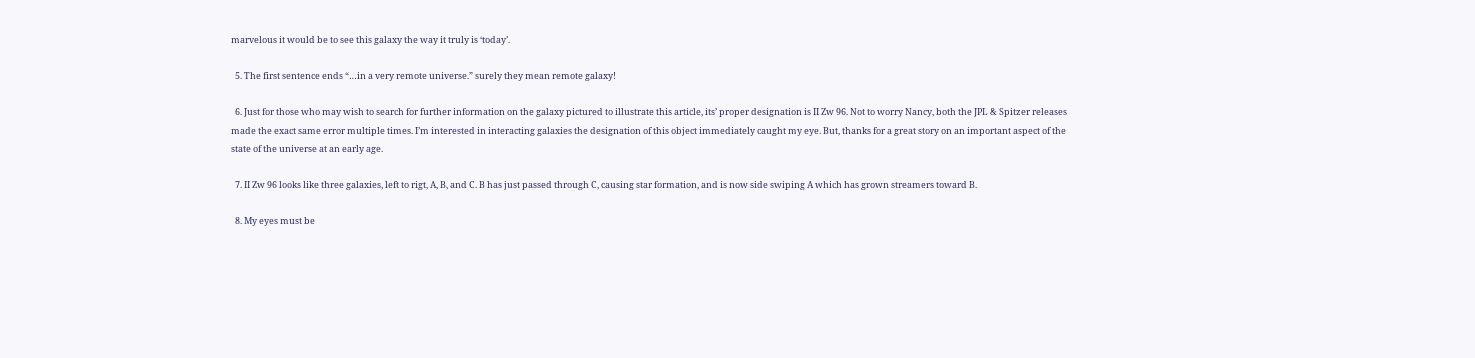marvelous it would be to see this galaxy the way it truly is ‘today’.

  5. The first sentence ends “…in a very remote universe.” surely they mean remote galaxy!

  6. Just for those who may wish to search for further information on the galaxy pictured to illustrate this article, its’ proper designation is II Zw 96. Not to worry Nancy, both the JPL & Spitzer releases made the exact same error multiple times. I’m interested in interacting galaxies the designation of this object immediately caught my eye. But, thanks for a great story on an important aspect of the state of the universe at an early age.

  7. II Zw 96 looks like three galaxies, left to rigt, A, B, and C. B has just passed through C, causing star formation, and is now side swiping A which has grown streamers toward B.

  8. My eyes must be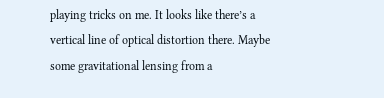playing tricks on me. It looks like there’s a vertical line of optical distortion there. Maybe some gravitational lensing from a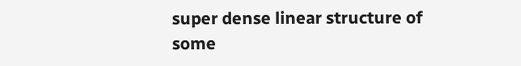super dense linear structure of some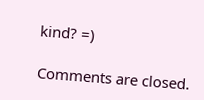kind? =)

Comments are closed.